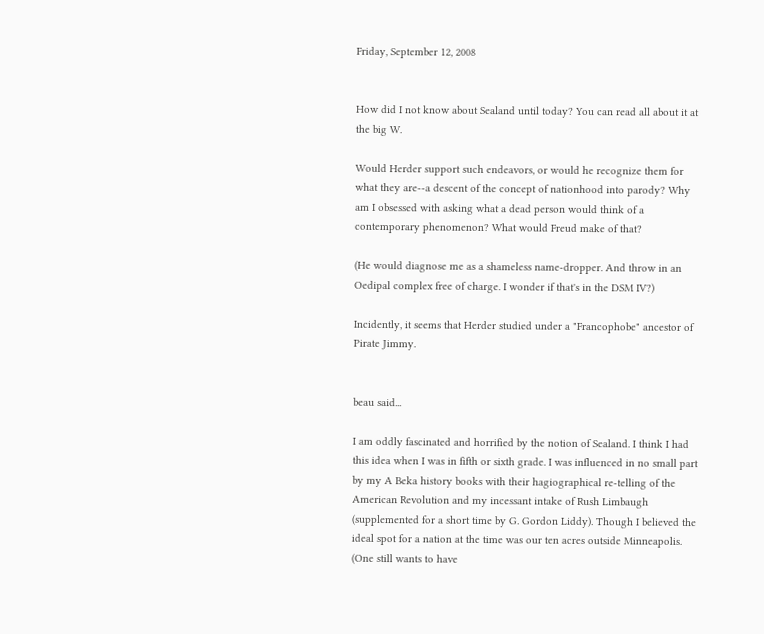Friday, September 12, 2008


How did I not know about Sealand until today? You can read all about it at the big W.

Would Herder support such endeavors, or would he recognize them for what they are--a descent of the concept of nationhood into parody? Why am I obsessed with asking what a dead person would think of a contemporary phenomenon? What would Freud make of that?

(He would diagnose me as a shameless name-dropper. And throw in an Oedipal complex free of charge. I wonder if that's in the DSM IV?)

Incidently, it seems that Herder studied under a "Francophobe" ancestor of Pirate Jimmy.


beau said...

I am oddly fascinated and horrified by the notion of Sealand. I think I had this idea when I was in fifth or sixth grade. I was influenced in no small part by my A Beka history books with their hagiographical re-telling of the American Revolution and my incessant intake of Rush Limbaugh (supplemented for a short time by G. Gordon Liddy). Though I believed the ideal spot for a nation at the time was our ten acres outside Minneapolis. (One still wants to have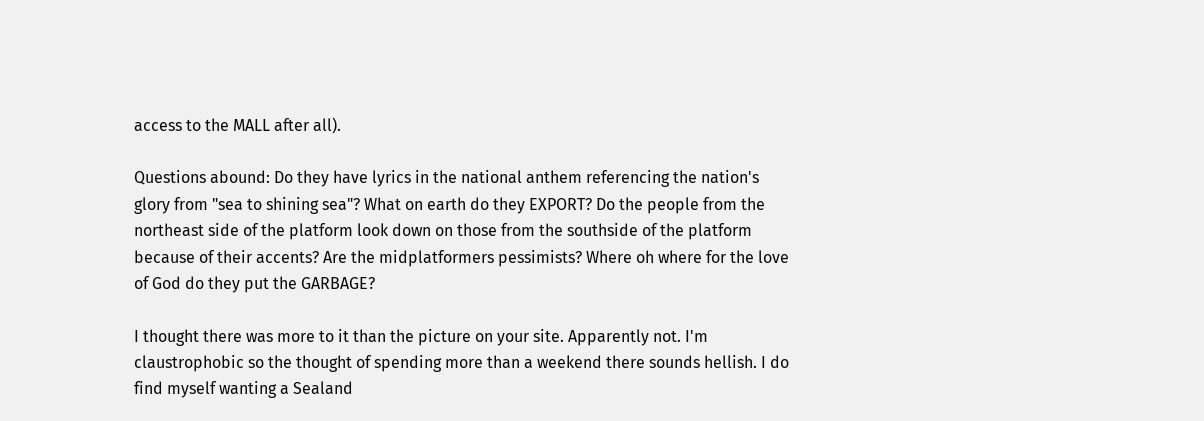access to the MALL after all).

Questions abound: Do they have lyrics in the national anthem referencing the nation's glory from "sea to shining sea"? What on earth do they EXPORT? Do the people from the northeast side of the platform look down on those from the southside of the platform because of their accents? Are the midplatformers pessimists? Where oh where for the love of God do they put the GARBAGE?

I thought there was more to it than the picture on your site. Apparently not. I'm claustrophobic so the thought of spending more than a weekend there sounds hellish. I do find myself wanting a Sealand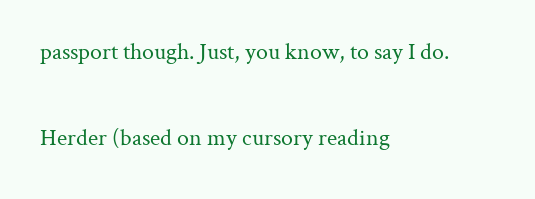passport though. Just, you know, to say I do.

Herder (based on my cursory reading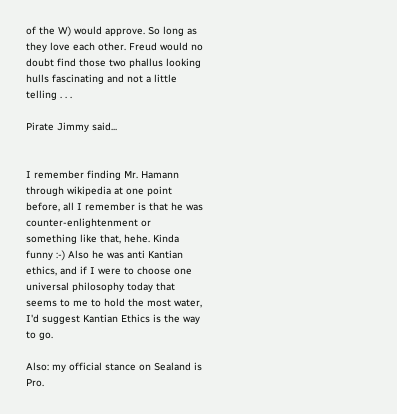of the W) would approve. So long as they love each other. Freud would no doubt find those two phallus looking hulls fascinating and not a little telling . . .

Pirate Jimmy said...


I remember finding Mr. Hamann through wikipedia at one point before, all I remember is that he was counter-enlightenment or something like that, hehe. Kinda funny :-) Also he was anti Kantian ethics, and if I were to choose one universal philosophy today that seems to me to hold the most water, I'd suggest Kantian Ethics is the way to go.

Also: my official stance on Sealand is Pro.